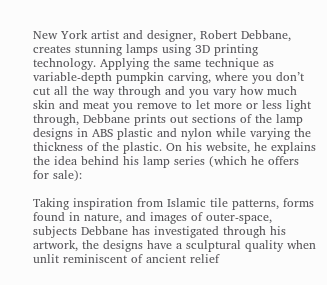New York artist and designer, Robert Debbane, creates stunning lamps using 3D printing technology. Applying the same technique as variable-depth pumpkin carving, where you don’t cut all the way through and you vary how much skin and meat you remove to let more or less light through, Debbane prints out sections of the lamp designs in ABS plastic and nylon while varying the thickness of the plastic. On his website, he explains the idea behind his lamp series (which he offers for sale):

Taking inspiration from Islamic tile patterns, forms found in nature, and images of outer-space, subjects Debbane has investigated through his artwork, the designs have a sculptural quality when unlit reminiscent of ancient relief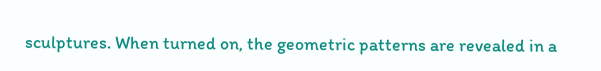sculptures. When turned on, the geometric patterns are revealed in a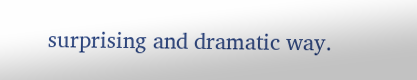surprising and dramatic way.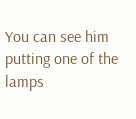You can see him putting one of the lamps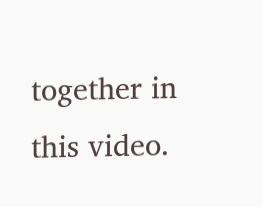together in this video.